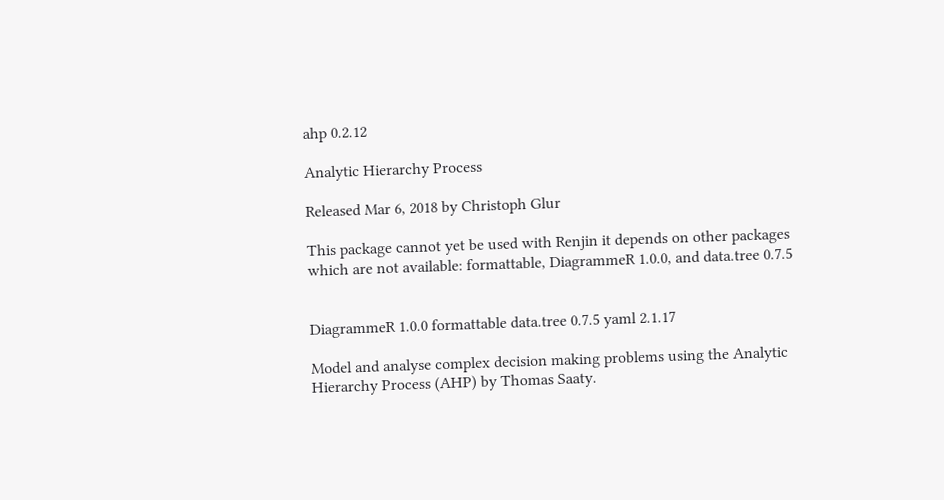ahp 0.2.12

Analytic Hierarchy Process

Released Mar 6, 2018 by Christoph Glur

This package cannot yet be used with Renjin it depends on other packages which are not available: formattable, DiagrammeR 1.0.0, and data.tree 0.7.5


DiagrammeR 1.0.0 formattable data.tree 0.7.5 yaml 2.1.17

Model and analyse complex decision making problems using the Analytic Hierarchy Process (AHP) by Thomas Saaty.